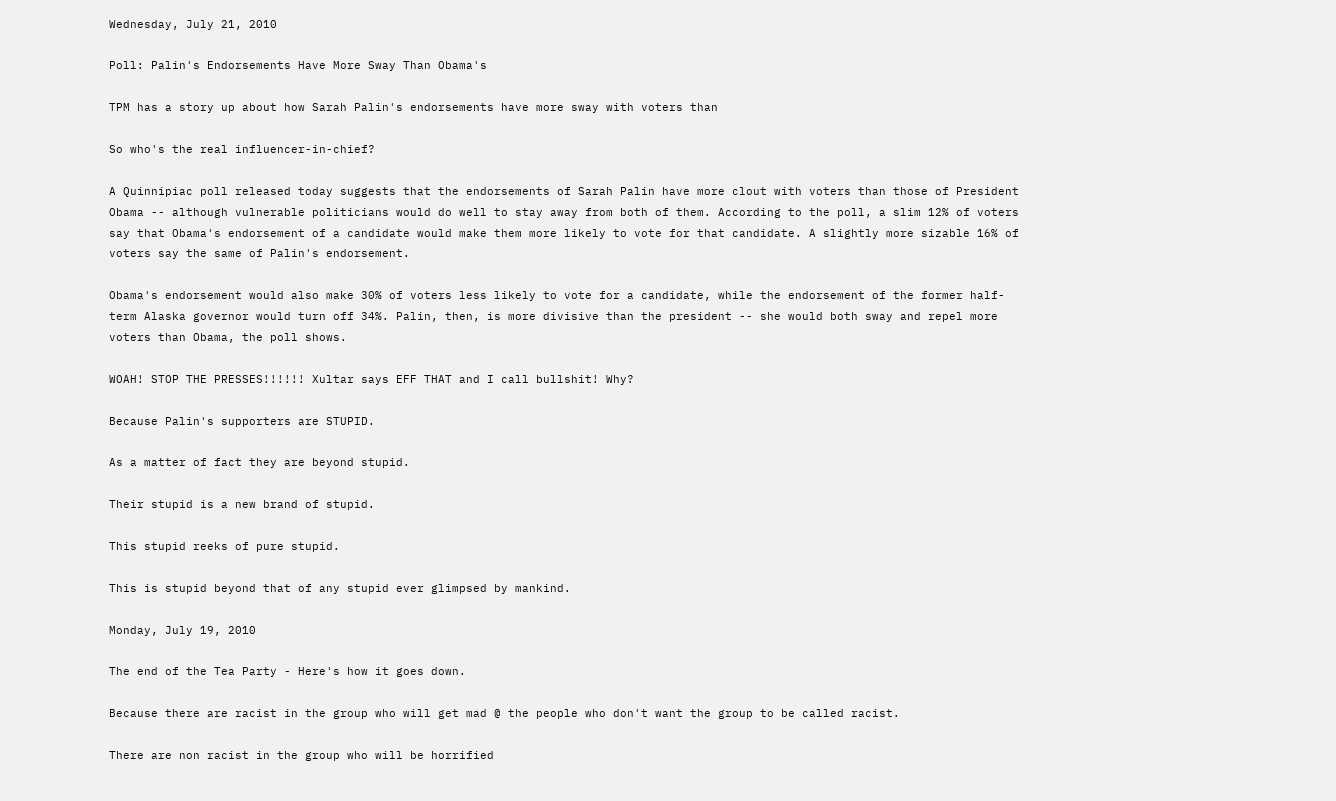Wednesday, July 21, 2010

Poll: Palin's Endorsements Have More Sway Than Obama's

TPM has a story up about how Sarah Palin's endorsements have more sway with voters than

So who's the real influencer-in-chief?

A Quinnipiac poll released today suggests that the endorsements of Sarah Palin have more clout with voters than those of President Obama -- although vulnerable politicians would do well to stay away from both of them. According to the poll, a slim 12% of voters say that Obama's endorsement of a candidate would make them more likely to vote for that candidate. A slightly more sizable 16% of voters say the same of Palin's endorsement.

Obama's endorsement would also make 30% of voters less likely to vote for a candidate, while the endorsement of the former half-term Alaska governor would turn off 34%. Palin, then, is more divisive than the president -- she would both sway and repel more voters than Obama, the poll shows.

WOAH! STOP THE PRESSES!!!!!! Xultar says EFF THAT and I call bullshit! Why?

Because Palin's supporters are STUPID.

As a matter of fact they are beyond stupid.

Their stupid is a new brand of stupid.

This stupid reeks of pure stupid.

This is stupid beyond that of any stupid ever glimpsed by mankind.

Monday, July 19, 2010

The end of the Tea Party - Here's how it goes down.

Because there are racist in the group who will get mad @ the people who don't want the group to be called racist.

There are non racist in the group who will be horrified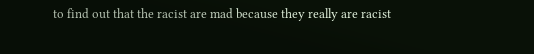to find out that the racist are mad because they really are racist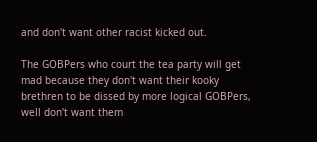and don't want other racist kicked out.

The GOBPers who court the tea party will get mad because they don't want their kooky brethren to be dissed by more logical GOBPers, well don't want them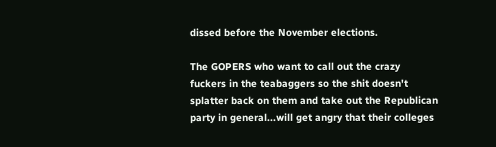dissed before the November elections.

The GOPERS who want to call out the crazy fuckers in the teabaggers so the shit doesn't splatter back on them and take out the Republican party in general...will get angry that their colleges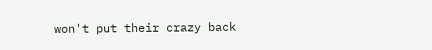won't put their crazy back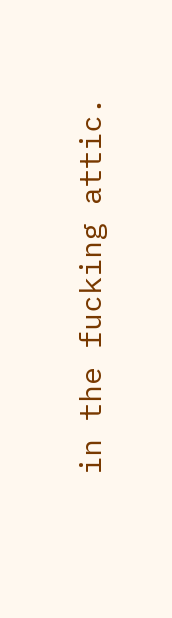in the fucking attic.